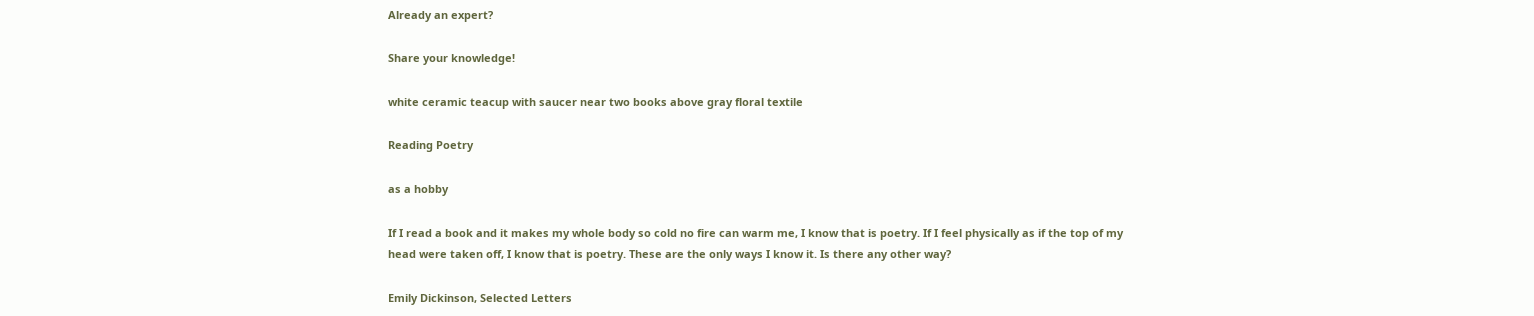Already an expert?

Share your knowledge!

white ceramic teacup with saucer near two books above gray floral textile

Reading Poetry

as a hobby

If I read a book and it makes my whole body so cold no fire can warm me, I know that is poetry. If I feel physically as if the top of my head were taken off, I know that is poetry. These are the only ways I know it. Is there any other way?

Emily Dickinson, Selected Letters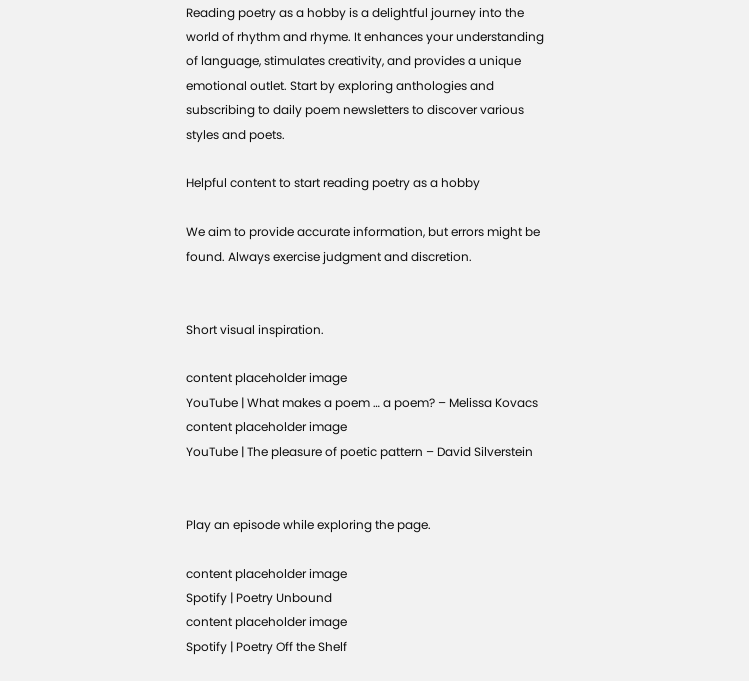Reading poetry as a hobby is a delightful journey into the world of rhythm and rhyme. It enhances your understanding of language, stimulates creativity, and provides a unique emotional outlet. Start by exploring anthologies and subscribing to daily poem newsletters to discover various styles and poets.

Helpful content to start reading poetry as a hobby

We aim to provide accurate information, but errors might be found. Always exercise judgment and discretion.


Short visual inspiration.

content placeholder image
YouTube | What makes a poem … a poem? – Melissa Kovacs
content placeholder image
YouTube | The pleasure of poetic pattern – David Silverstein


Play an episode while exploring the page.

content placeholder image
Spotify | Poetry Unbound
content placeholder image
Spotify | Poetry Off the Shelf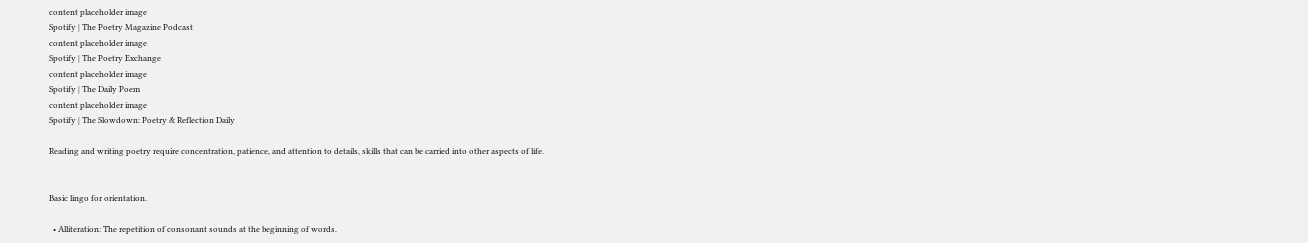content placeholder image
Spotify | The Poetry Magazine Podcast
content placeholder image
Spotify | The Poetry Exchange
content placeholder image
Spotify | The Daily Poem
content placeholder image
Spotify | The Slowdown: Poetry & Reflection Daily

Reading and writing poetry require concentration, patience, and attention to details, skills that can be carried into other aspects of life.


Basic lingo for orientation.

  • Alliteration: The repetition of consonant sounds at the beginning of words.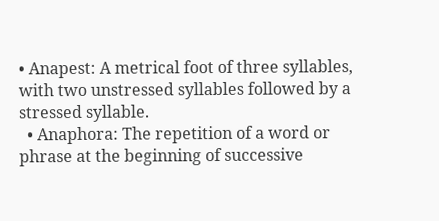• Anapest: A metrical foot of three syllables, with two unstressed syllables followed by a stressed syllable.
  • Anaphora: The repetition of a word or phrase at the beginning of successive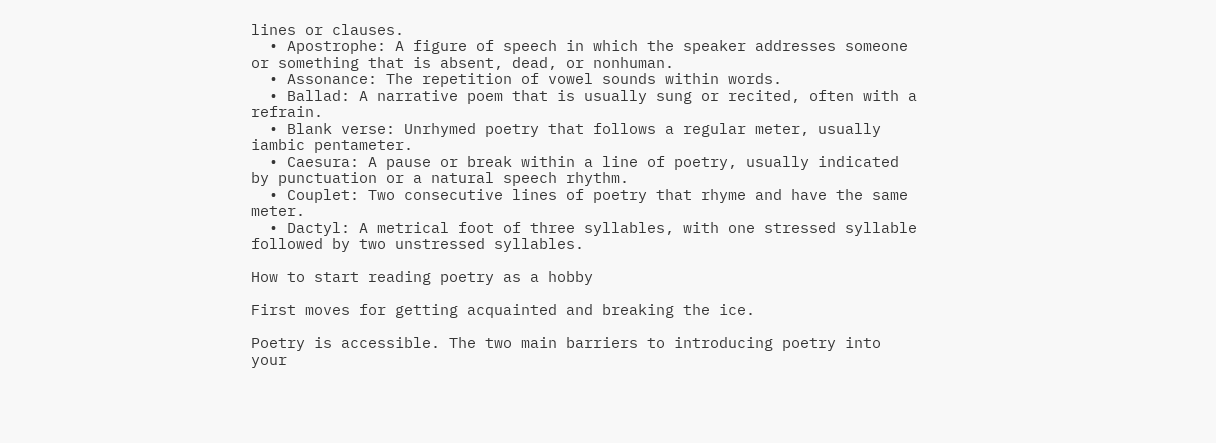lines or clauses.
  • Apostrophe: A figure of speech in which the speaker addresses someone or something that is absent, dead, or nonhuman.
  • Assonance: The repetition of vowel sounds within words.
  • Ballad: A narrative poem that is usually sung or recited, often with a refrain.
  • Blank verse: Unrhymed poetry that follows a regular meter, usually iambic pentameter.
  • Caesura: A pause or break within a line of poetry, usually indicated by punctuation or a natural speech rhythm.
  • Couplet: Two consecutive lines of poetry that rhyme and have the same meter.
  • Dactyl: A metrical foot of three syllables, with one stressed syllable followed by two unstressed syllables.

How to start reading poetry as a hobby

First moves for getting acquainted and breaking the ice.

Poetry is accessible. The two main barriers to introducing poetry into your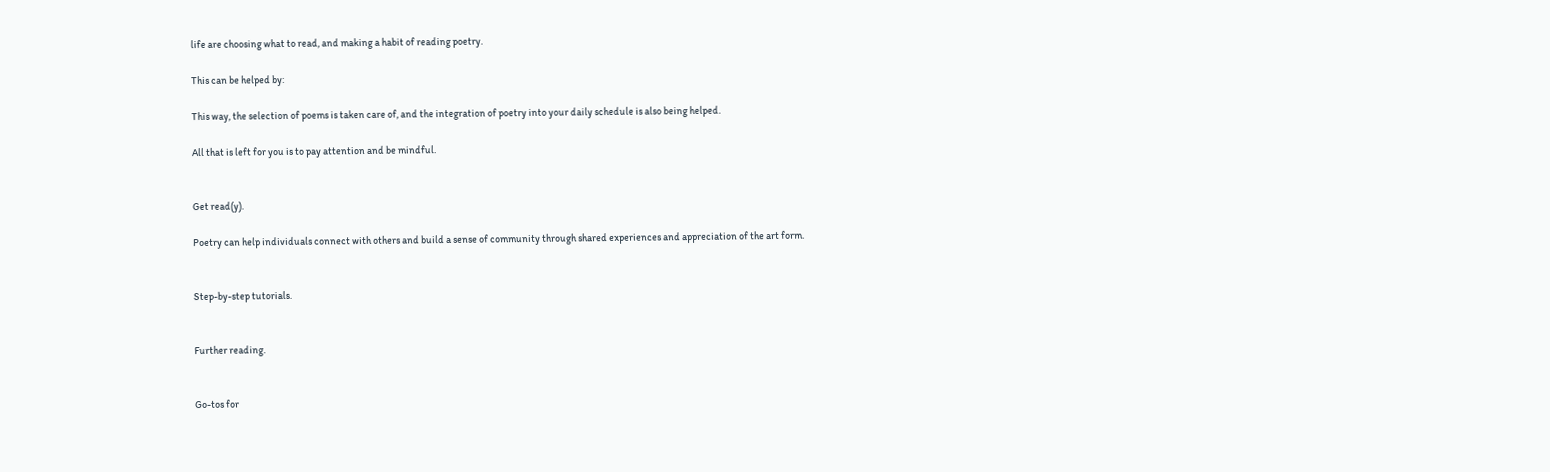life are choosing what to read, and making a habit of reading poetry.

This can be helped by:

This way, the selection of poems is taken care of, and the integration of poetry into your daily schedule is also being helped.

All that is left for you is to pay attention and be mindful.


Get read(y).

Poetry can help individuals connect with others and build a sense of community through shared experiences and appreciation of the art form.


Step-by-step tutorials.


Further reading.


Go-tos for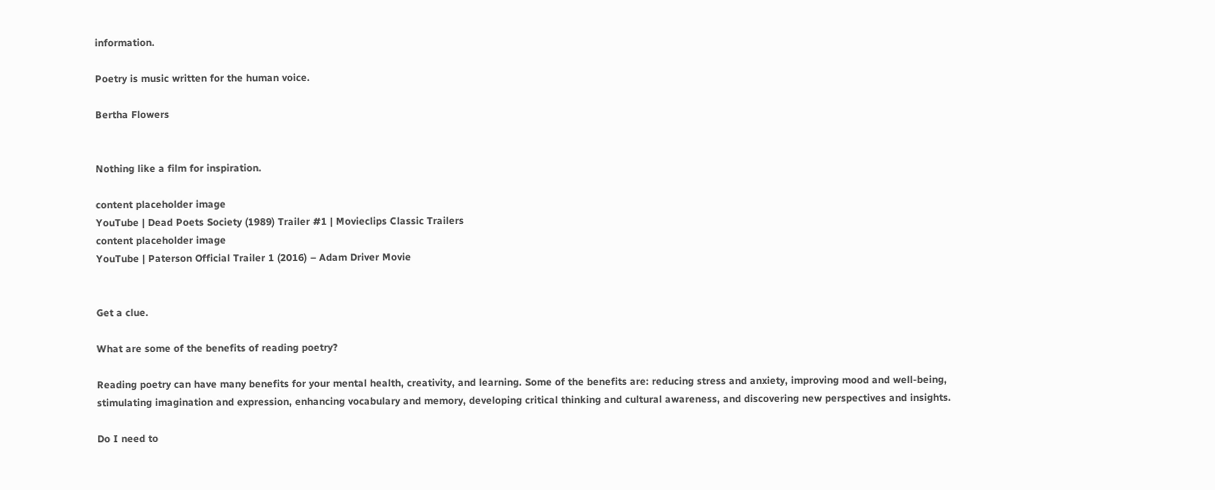information.

Poetry is music written for the human voice.

Bertha Flowers


Nothing like a film for inspiration.

content placeholder image
YouTube | Dead Poets Society (1989) Trailer #1 | Movieclips Classic Trailers
content placeholder image
YouTube | Paterson Official Trailer 1 (2016) – Adam Driver Movie


Get a clue.

What are some of the benefits of reading poetry?

Reading poetry can have many benefits for your mental health, creativity, and learning. Some of the benefits are: reducing stress and anxiety, improving mood and well-being, stimulating imagination and expression, enhancing vocabulary and memory, developing critical thinking and cultural awareness, and discovering new perspectives and insights.

Do I need to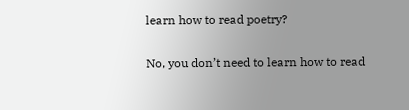learn how to read poetry?

No, you don’t need to learn how to read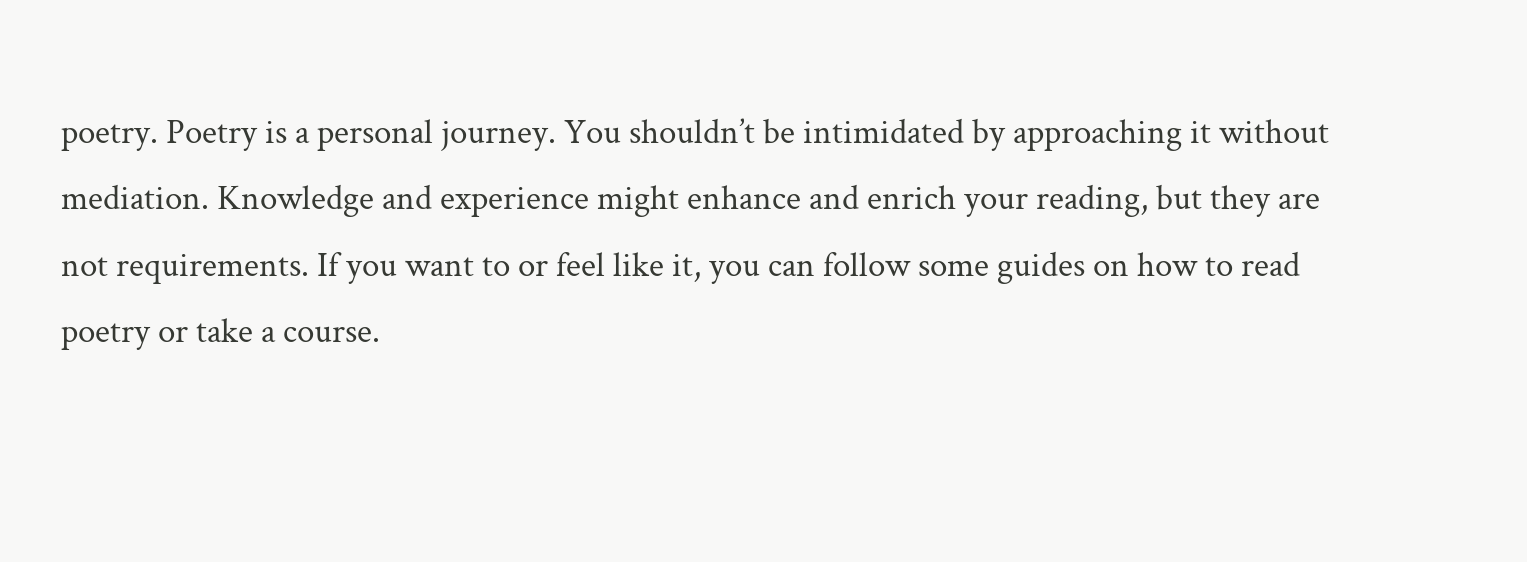poetry. Poetry is a personal journey. You shouldn’t be intimidated by approaching it without mediation. Knowledge and experience might enhance and enrich your reading, but they are not requirements. If you want to or feel like it, you can follow some guides on how to read poetry or take a course.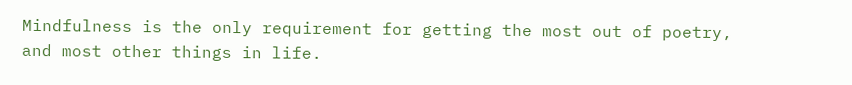Mindfulness is the only requirement for getting the most out of poetry, and most other things in life.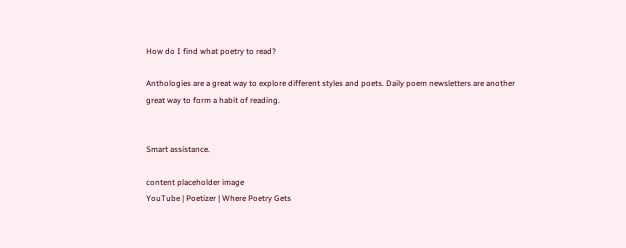How do I find what poetry to read?

Anthologies are a great way to explore different styles and poets. Daily poem newsletters are another great way to form a habit of reading.


Smart assistance.

content placeholder image
YouTube | Poetizer | Where Poetry Gets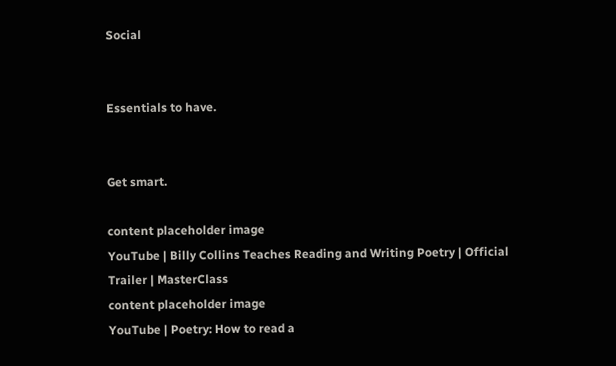Social


Essentials to have.


Get smart.

content placeholder image
YouTube | Billy Collins Teaches Reading and Writing Poetry | Official Trailer | MasterClass
content placeholder image
YouTube | Poetry: How to read a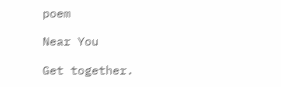poem

Near You

Get together.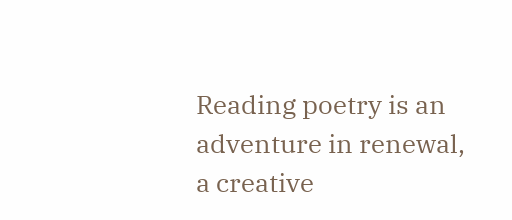Reading poetry is an adventure in renewal, a creative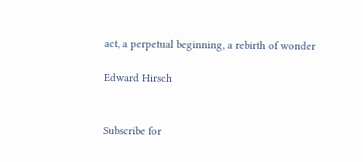act, a perpetual beginning, a rebirth of wonder

Edward Hirsch


Subscribe for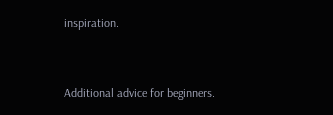inspiration.


Additional advice for beginners.